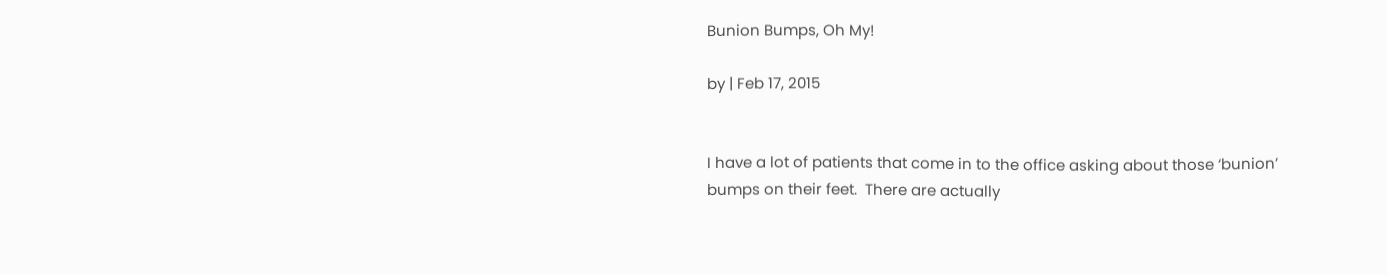Bunion Bumps, Oh My!

by | Feb 17, 2015


I have a lot of patients that come in to the office asking about those ‘bunion’ bumps on their feet.  There are actually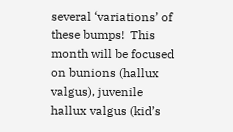several ‘variations’ of these bumps!  This month will be focused on bunions (hallux valgus), juvenile hallux valgus (kid’s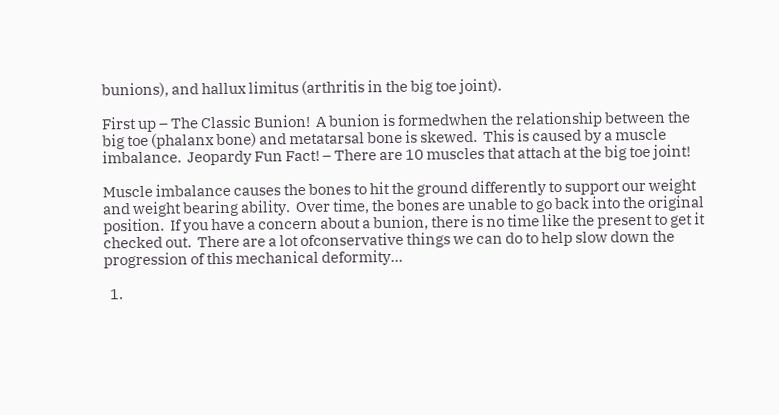bunions), and hallux limitus (arthritis in the big toe joint).

First up – The Classic Bunion!  A bunion is formedwhen the relationship between the big toe (phalanx bone) and metatarsal bone is skewed.  This is caused by a muscle imbalance.  Jeopardy Fun Fact! – There are 10 muscles that attach at the big toe joint!

Muscle imbalance causes the bones to hit the ground differently to support our weight and weight bearing ability.  Over time, the bones are unable to go back into the original position.  If you have a concern about a bunion, there is no time like the present to get it checked out.  There are a lot ofconservative things we can do to help slow down the progression of this mechanical deformity…

  1.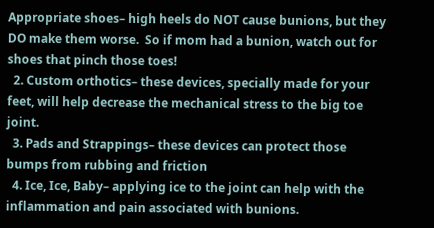Appropriate shoes– high heels do NOT cause bunions, but they DO make them worse.  So if mom had a bunion, watch out for shoes that pinch those toes!
  2. Custom orthotics– these devices, specially made for your feet, will help decrease the mechanical stress to the big toe joint.
  3. Pads and Strappings– these devices can protect those bumps from rubbing and friction
  4. Ice, Ice, Baby– applying ice to the joint can help with the inflammation and pain associated with bunions.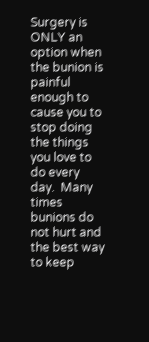Surgery is ONLY an option when the bunion is painful enough to cause you to stop doing the things you love to do every day.  Many times bunions do not hurt and the best way to keep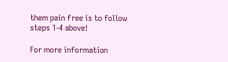them pain free is to follow steps 1-4 above!

For more information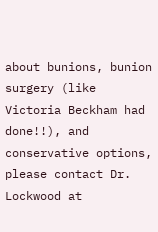about bunions, bunion surgery (like Victoria Beckham had done!!), and conservative options, please contact Dr. Lockwood at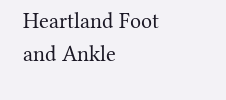Heartland Foot and Ankle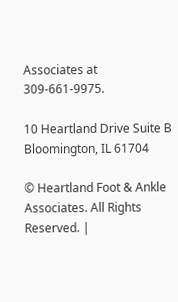Associates at 309-661-9975.

10 Heartland Drive Suite B
Bloomington, IL 61704

© Heartland Foot & Ankle Associates. All Rights Reserved. |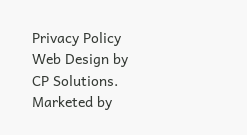Privacy Policy
Web Design by CP Solutions. Marketed by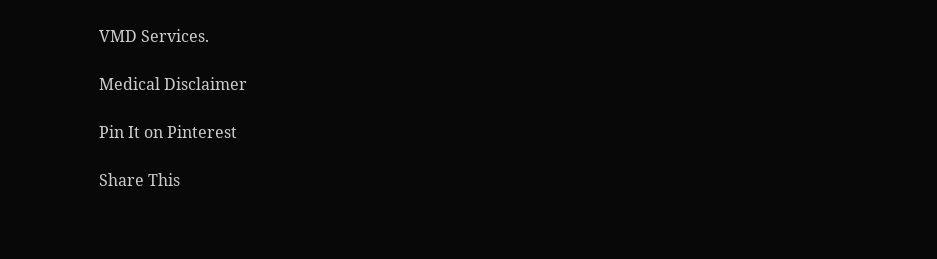VMD Services.

Medical Disclaimer

Pin It on Pinterest

Share This